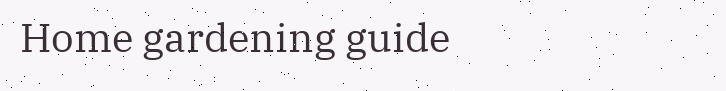Home gardening guide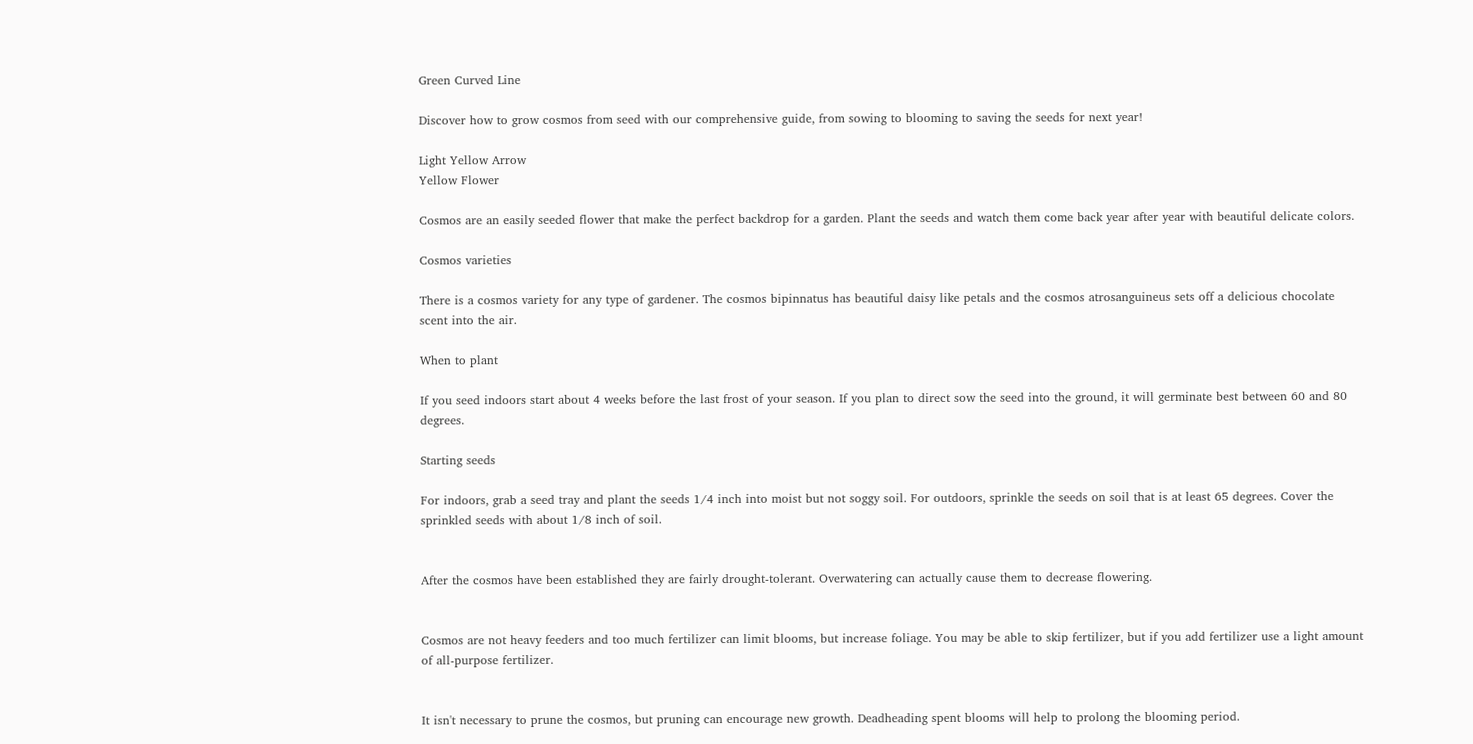Green Curved Line

Discover how to grow cosmos from seed with our comprehensive guide, from sowing to blooming to saving the seeds for next year!

Light Yellow Arrow
Yellow Flower

Cosmos are an easily seeded flower that make the perfect backdrop for a garden. Plant the seeds and watch them come back year after year with beautiful delicate colors.

Cosmos varieties

There is a cosmos variety for any type of gardener. The cosmos bipinnatus has beautiful daisy like petals and the cosmos atrosanguineus sets off a delicious chocolate scent into the air.

When to plant

If you seed indoors start about 4 weeks before the last frost of your season. If you plan to direct sow the seed into the ground, it will germinate best between 60 and 80 degrees.

Starting seeds

For indoors, grab a seed tray and plant the seeds 1/4 inch into moist but not soggy soil. For outdoors, sprinkle the seeds on soil that is at least 65 degrees. Cover the sprinkled seeds with about 1/8 inch of soil.


After the cosmos have been established they are fairly drought-tolerant. Overwatering can actually cause them to decrease flowering.


Cosmos are not heavy feeders and too much fertilizer can limit blooms, but increase foliage. You may be able to skip fertilizer, but if you add fertilizer use a light amount of all-purpose fertilizer.


It isn't necessary to prune the cosmos, but pruning can encourage new growth. Deadheading spent blooms will help to prolong the blooming period.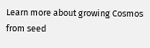Learn more about growing Cosmos from seed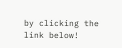by clicking the link below!